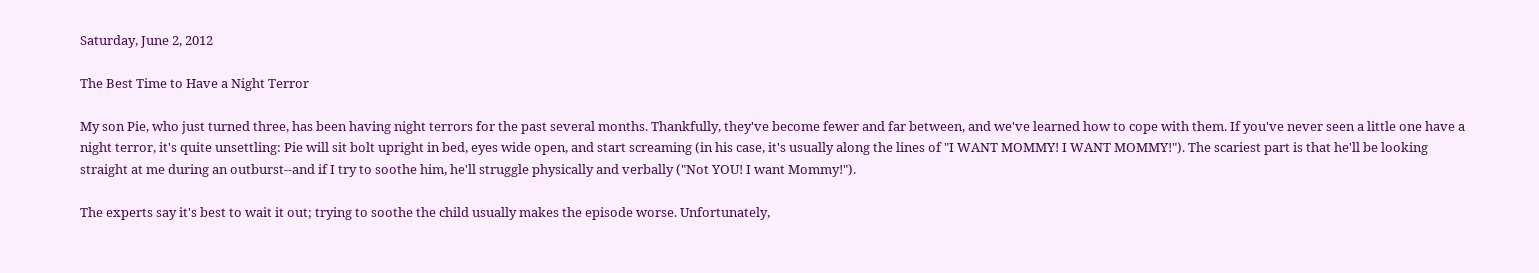Saturday, June 2, 2012

The Best Time to Have a Night Terror

My son Pie, who just turned three, has been having night terrors for the past several months. Thankfully, they've become fewer and far between, and we've learned how to cope with them. If you've never seen a little one have a night terror, it's quite unsettling: Pie will sit bolt upright in bed, eyes wide open, and start screaming (in his case, it's usually along the lines of "I WANT MOMMY! I WANT MOMMY!"). The scariest part is that he'll be looking straight at me during an outburst--and if I try to soothe him, he'll struggle physically and verbally ("Not YOU! I want Mommy!").

The experts say it's best to wait it out; trying to soothe the child usually makes the episode worse. Unfortunately,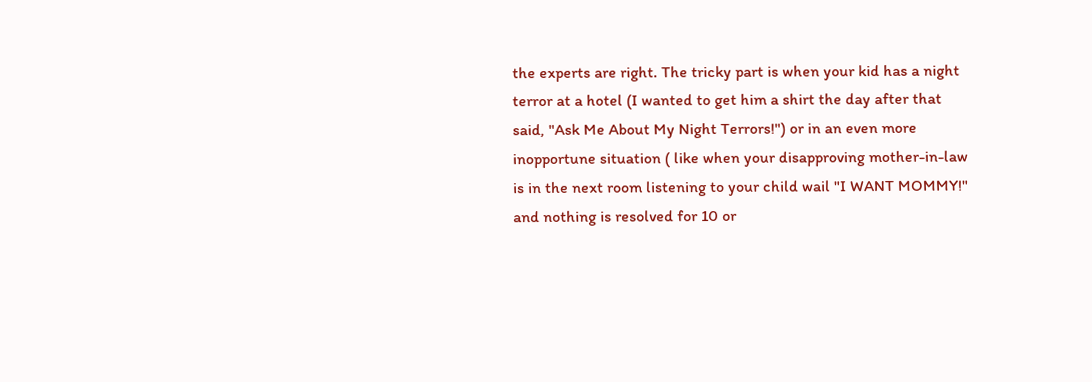the experts are right. The tricky part is when your kid has a night terror at a hotel (I wanted to get him a shirt the day after that said, "Ask Me About My Night Terrors!") or in an even more inopportune situation ( like when your disapproving mother-in-law is in the next room listening to your child wail "I WANT MOMMY!" and nothing is resolved for 10 or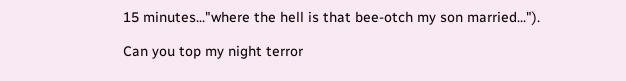15 minutes..."where the hell is that bee-otch my son married...").

Can you top my night terror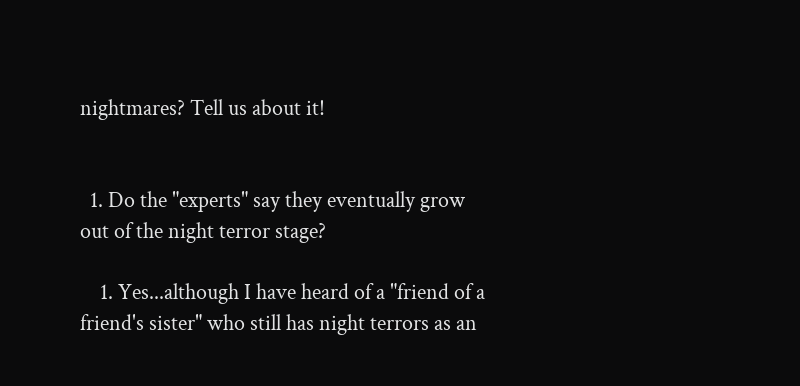nightmares? Tell us about it!


  1. Do the "experts" say they eventually grow out of the night terror stage?

    1. Yes...although I have heard of a "friend of a friend's sister" who still has night terrors as an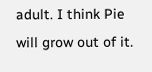adult. I think Pie will grow out of it.